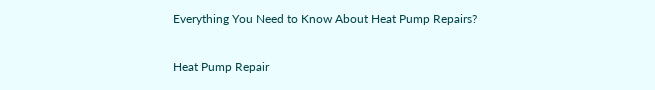Everything You Need to Know About Heat Pump Repairs?

Heat Pump Repair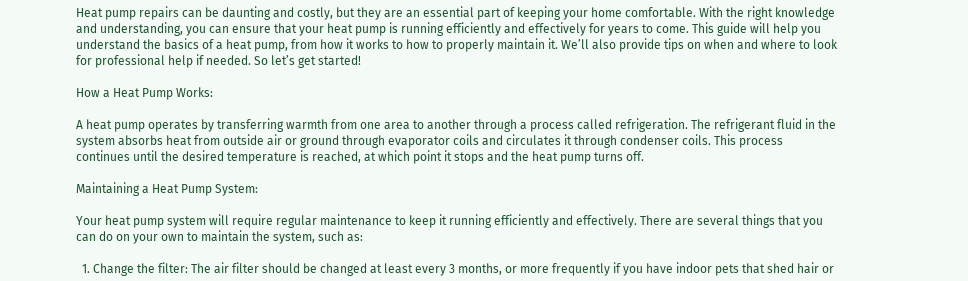Heat pump repairs can be daunting and costly, but they are an essential part of keeping your home comfortable. With the right knowledge and understanding, you can ensure that your heat pump is running efficiently and effectively for years to come. This guide will help you understand the basics of a heat pump, from how it works to how to properly maintain it. We’ll also provide tips on when and where to look for professional help if needed. So let’s get started!

How a Heat Pump Works:

A heat pump operates by transferring warmth from one area to another through a process called refrigeration. The refrigerant fluid in the system absorbs heat from outside air or ground through evaporator coils and circulates it through condenser coils. This process continues until the desired temperature is reached, at which point it stops and the heat pump turns off.

Maintaining a Heat Pump System:

Your heat pump system will require regular maintenance to keep it running efficiently and effectively. There are several things that you can do on your own to maintain the system, such as:

  1. Change the filter: The air filter should be changed at least every 3 months, or more frequently if you have indoor pets that shed hair or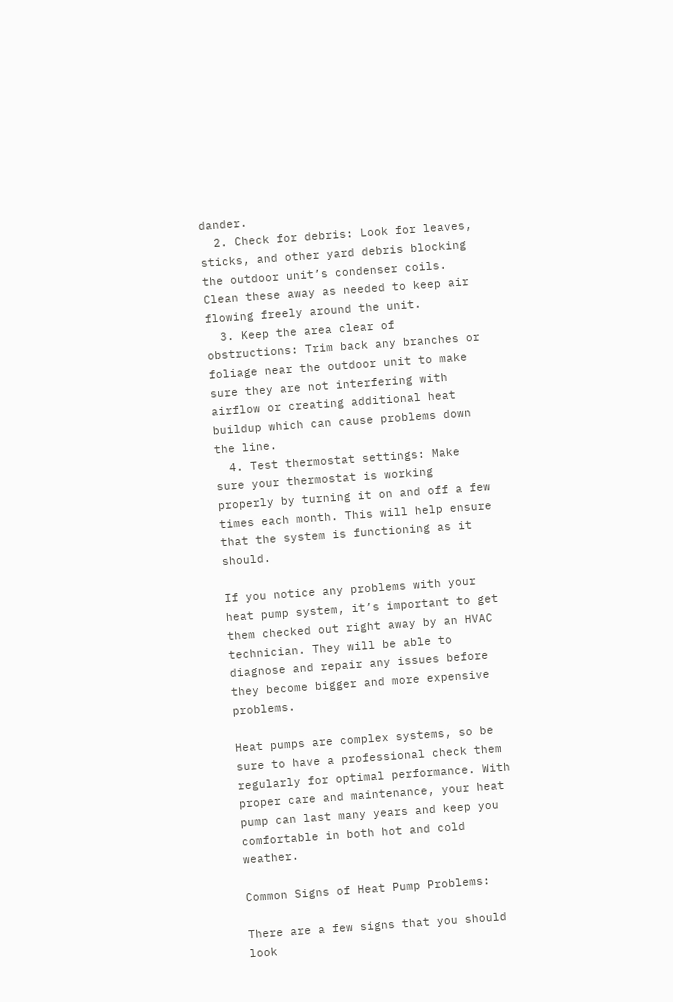dander.
  2. Check for debris: Look for leaves, sticks, and other yard debris blocking the outdoor unit’s condenser coils. Clean these away as needed to keep air flowing freely around the unit.
  3. Keep the area clear of obstructions: Trim back any branches or foliage near the outdoor unit to make sure they are not interfering with airflow or creating additional heat buildup which can cause problems down the line.
  4. Test thermostat settings: Make sure your thermostat is working properly by turning it on and off a few times each month. This will help ensure that the system is functioning as it should.

If you notice any problems with your heat pump system, it’s important to get them checked out right away by an HVAC technician. They will be able to diagnose and repair any issues before they become bigger and more expensive problems.

Heat pumps are complex systems, so be sure to have a professional check them regularly for optimal performance. With proper care and maintenance, your heat pump can last many years and keep you comfortable in both hot and cold weather.

Common Signs of Heat Pump Problems:

There are a few signs that you should look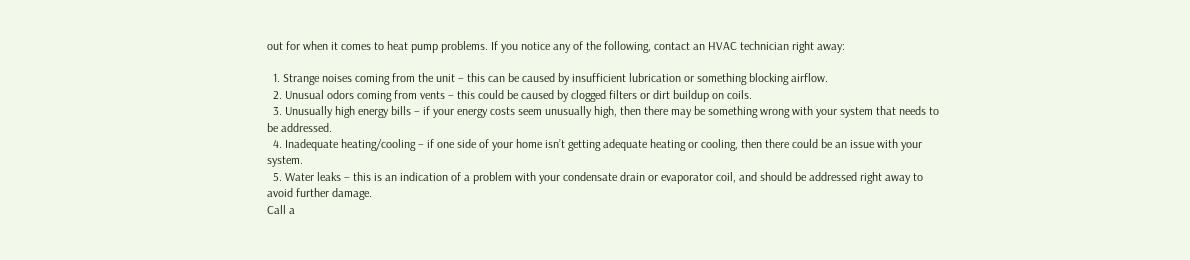out for when it comes to heat pump problems. If you notice any of the following, contact an HVAC technician right away:

  1. Strange noises coming from the unit – this can be caused by insufficient lubrication or something blocking airflow.
  2. Unusual odors coming from vents – this could be caused by clogged filters or dirt buildup on coils.
  3. Unusually high energy bills – if your energy costs seem unusually high, then there may be something wrong with your system that needs to be addressed.
  4. Inadequate heating/cooling – if one side of your home isn’t getting adequate heating or cooling, then there could be an issue with your system.
  5. Water leaks – this is an indication of a problem with your condensate drain or evaporator coil, and should be addressed right away to avoid further damage.
Call a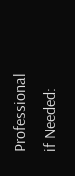Professional if Needed: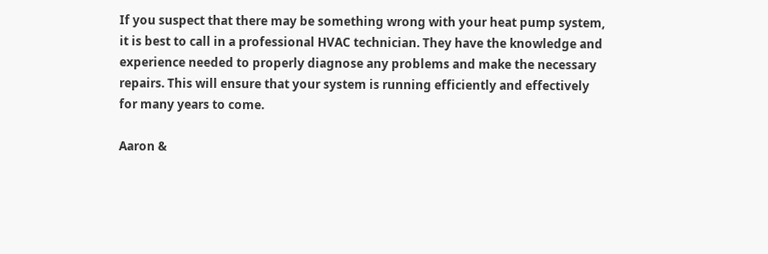If you suspect that there may be something wrong with your heat pump system, it is best to call in a professional HVAC technician. They have the knowledge and experience needed to properly diagnose any problems and make the necessary repairs. This will ensure that your system is running efficiently and effectively for many years to come.

Aaron &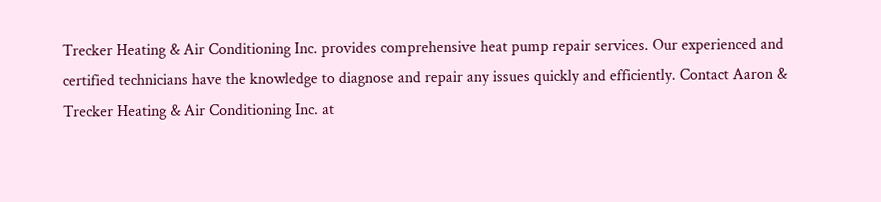Trecker Heating & Air Conditioning Inc. provides comprehensive heat pump repair services. Our experienced and certified technicians have the knowledge to diagnose and repair any issues quickly and efficiently. Contact Aaron & Trecker Heating & Air Conditioning Inc. at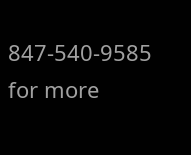847-540-9585 for more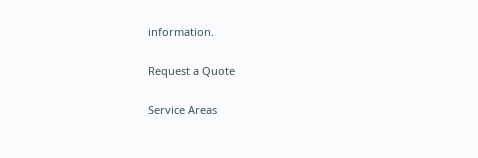information.

Request a Quote

Service Areas